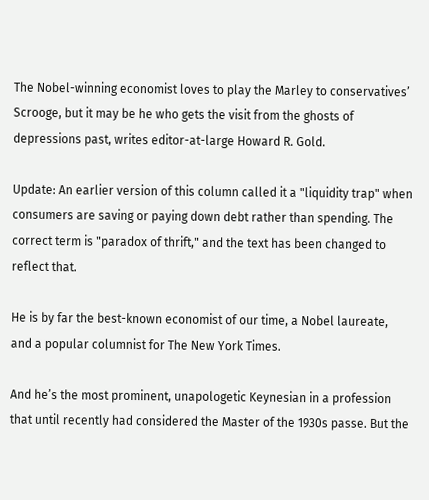The Nobel-winning economist loves to play the Marley to conservatives’ Scrooge, but it may be he who gets the visit from the ghosts of depressions past, writes editor-at-large Howard R. Gold.

Update: An earlier version of this column called it a "liquidity trap" when consumers are saving or paying down debt rather than spending. The correct term is "paradox of thrift," and the text has been changed to reflect that.

He is by far the best-known economist of our time, a Nobel laureate, and a popular columnist for The New York Times.

And he’s the most prominent, unapologetic Keynesian in a profession that until recently had considered the Master of the 1930s passe. But the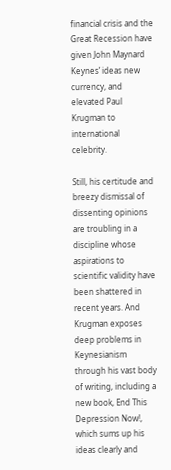financial crisis and the Great Recession have given John Maynard Keynes’ ideas new currency, and elevated Paul Krugman to international celebrity.

Still, his certitude and breezy dismissal of dissenting opinions are troubling in a discipline whose aspirations to scientific validity have been shattered in recent years. And Krugman exposes deep problems in Keynesianism through his vast body of writing, including a new book, End This Depression Now!, which sums up his ideas clearly and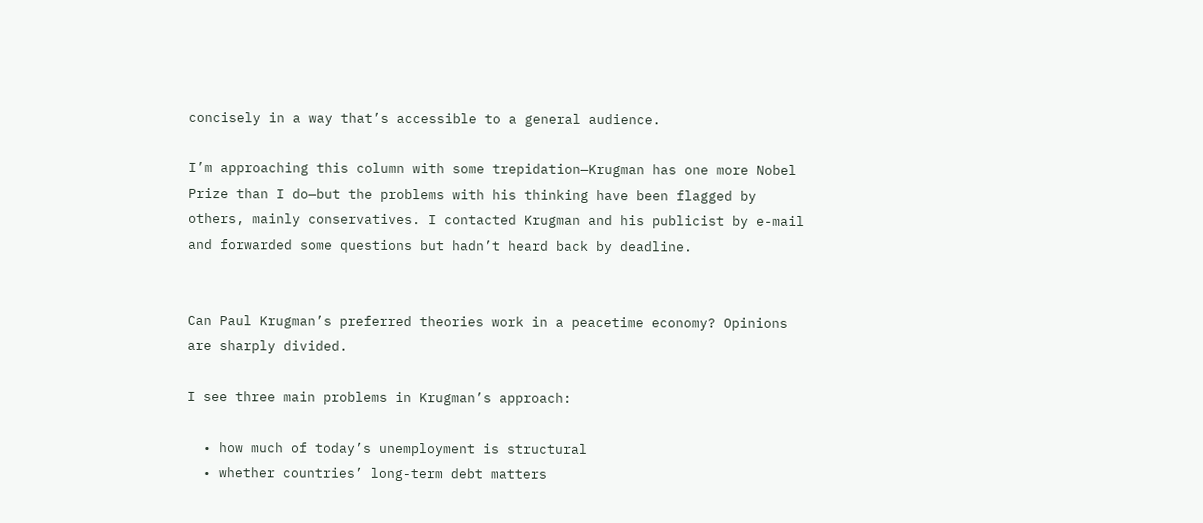concisely in a way that’s accessible to a general audience.

I’m approaching this column with some trepidation—Krugman has one more Nobel Prize than I do—but the problems with his thinking have been flagged by others, mainly conservatives. I contacted Krugman and his publicist by e-mail and forwarded some questions but hadn’t heard back by deadline.


Can Paul Krugman’s preferred theories work in a peacetime economy? Opinions are sharply divided.

I see three main problems in Krugman’s approach:

  • how much of today’s unemployment is structural
  • whether countries’ long-term debt matters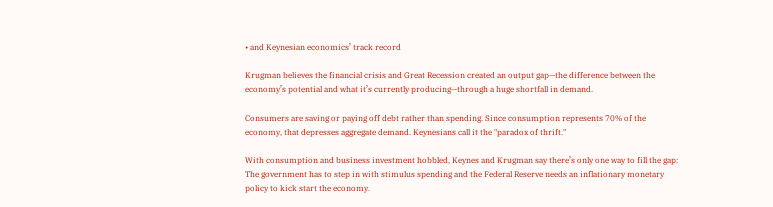• and Keynesian economics’ track record

Krugman believes the financial crisis and Great Recession created an output gap—the difference between the economy’s potential and what it’s currently producing—through a huge shortfall in demand.

Consumers are saving or paying off debt rather than spending. Since consumption represents 70% of the economy, that depresses aggregate demand. Keynesians call it the "paradox of thrift."

With consumption and business investment hobbled, Keynes and Krugman say there’s only one way to fill the gap: The government has to step in with stimulus spending and the Federal Reserve needs an inflationary monetary policy to kick start the economy.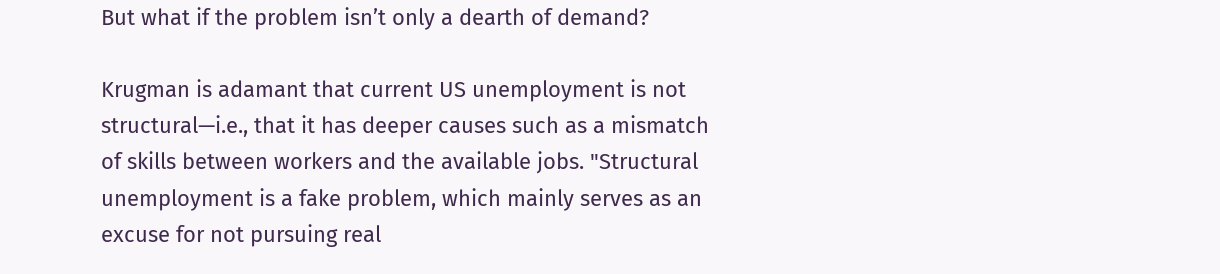But what if the problem isn’t only a dearth of demand?

Krugman is adamant that current US unemployment is not structural—i.e., that it has deeper causes such as a mismatch of skills between workers and the available jobs. "Structural unemployment is a fake problem, which mainly serves as an excuse for not pursuing real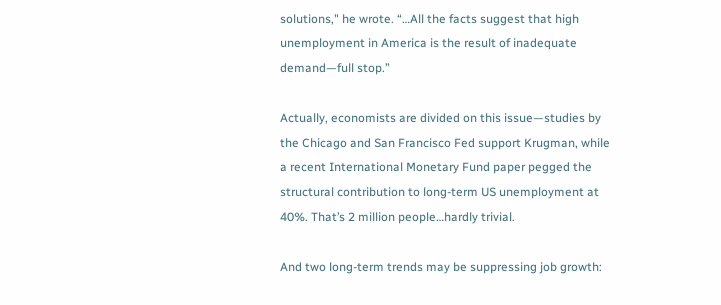solutions," he wrote. “…All the facts suggest that high unemployment in America is the result of inadequate demand—full stop.”

Actually, economists are divided on this issue—studies by the Chicago and San Francisco Fed support Krugman, while a recent International Monetary Fund paper pegged the structural contribution to long-term US unemployment at 40%. That’s 2 million people…hardly trivial.

And two long-term trends may be suppressing job growth: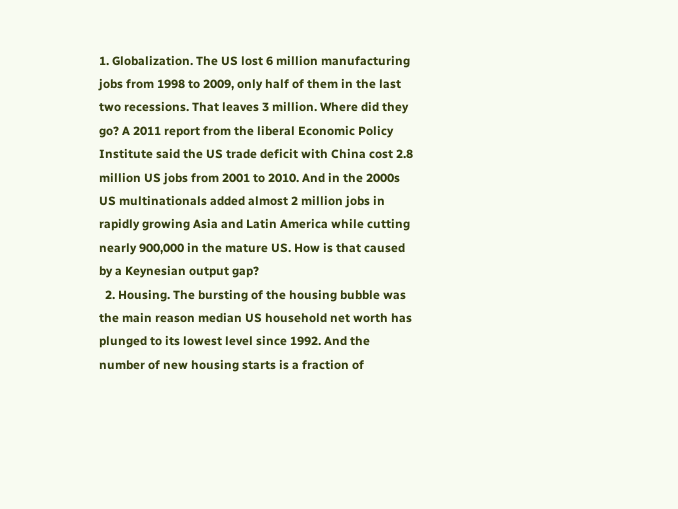1. Globalization. The US lost 6 million manufacturing jobs from 1998 to 2009, only half of them in the last two recessions. That leaves 3 million. Where did they go? A 2011 report from the liberal Economic Policy Institute said the US trade deficit with China cost 2.8 million US jobs from 2001 to 2010. And in the 2000s US multinationals added almost 2 million jobs in rapidly growing Asia and Latin America while cutting nearly 900,000 in the mature US. How is that caused by a Keynesian output gap?
  2. Housing. The bursting of the housing bubble was the main reason median US household net worth has plunged to its lowest level since 1992. And the number of new housing starts is a fraction of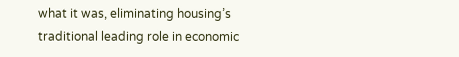what it was, eliminating housing’s traditional leading role in economic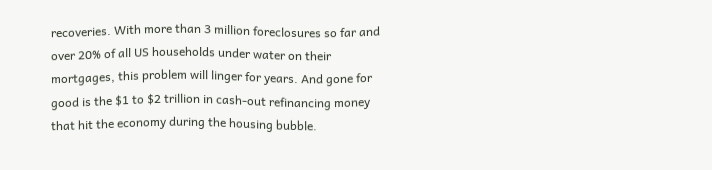recoveries. With more than 3 million foreclosures so far and over 20% of all US households under water on their mortgages, this problem will linger for years. And gone for good is the $1 to $2 trillion in cash-out refinancing money that hit the economy during the housing bubble.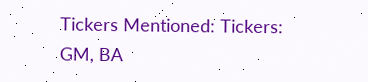Tickers Mentioned: Tickers: GM, BA